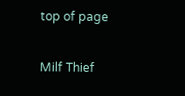top of page

Milf Thief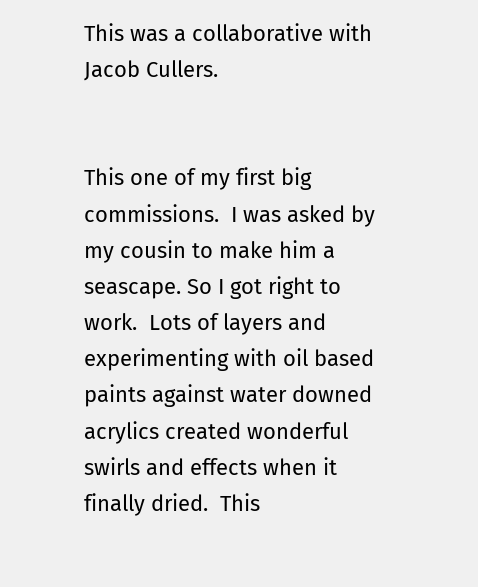This was a collaborative with Jacob Cullers.


This one of my first big commissions.  I was asked by my cousin to make him a seascape. So I got right to work.  Lots of layers and experimenting with oil based paints against water downed acrylics created wonderful swirls and effects when it finally dried.  This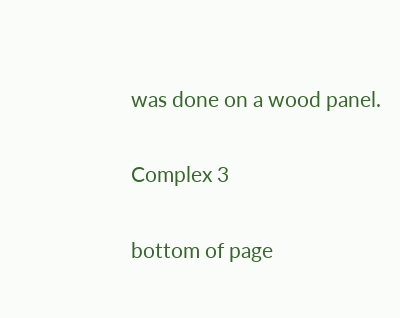was done on a wood panel.

Complex 3

bottom of page